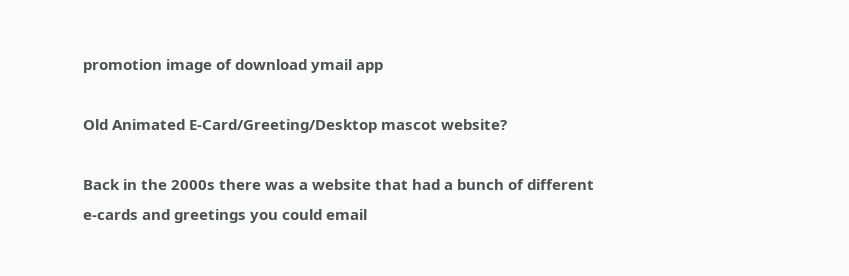promotion image of download ymail app

Old Animated E-Card/Greeting/Desktop mascot website?

Back in the 2000s there was a website that had a bunch of different e-cards and greetings you could email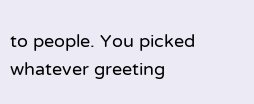to people. You picked whatever greeting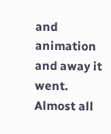and animation and away it went. Almost all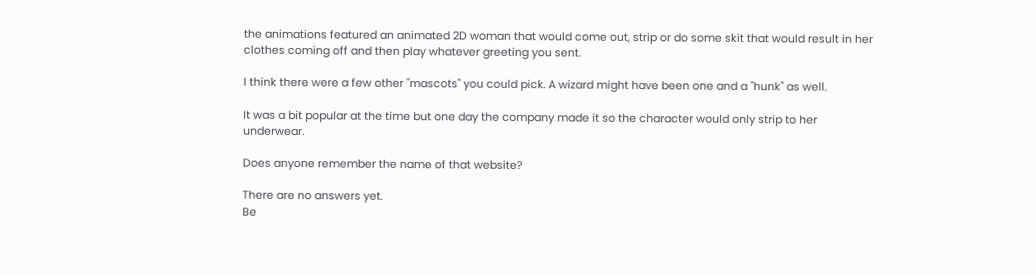the animations featured an animated 2D woman that would come out, strip or do some skit that would result in her clothes coming off and then play whatever greeting you sent.

I think there were a few other "mascots" you could pick. A wizard might have been one and a "hunk" as well.

It was a bit popular at the time but one day the company made it so the character would only strip to her underwear.

Does anyone remember the name of that website?

There are no answers yet.
Be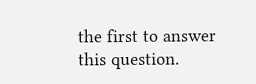the first to answer this question.